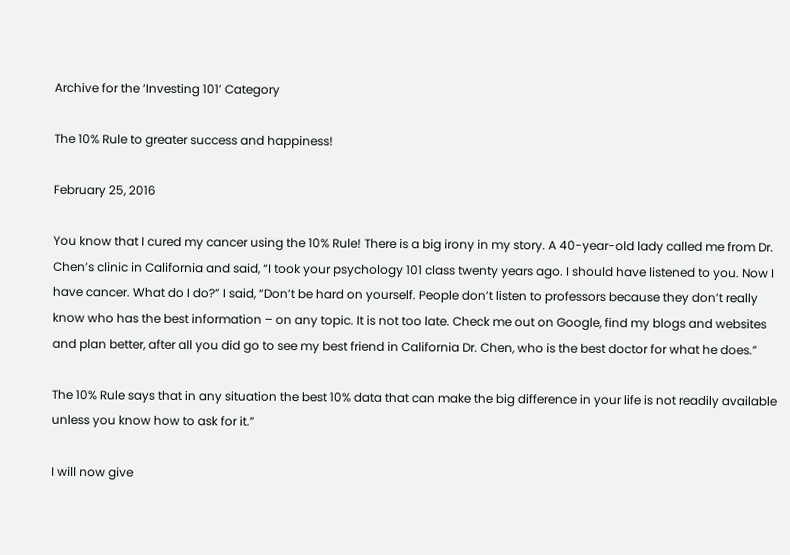Archive for the ‘Investing 101’ Category

The 10% Rule to greater success and happiness!

February 25, 2016

You know that I cured my cancer using the 10% Rule! There is a big irony in my story. A 40-year-old lady called me from Dr. Chen’s clinic in California and said, “I took your psychology 101 class twenty years ago. I should have listened to you. Now I have cancer. What do I do?” I said, “Don’t be hard on yourself. People don’t listen to professors because they don’t really know who has the best information – on any topic. It is not too late. Check me out on Google, find my blogs and websites and plan better, after all you did go to see my best friend in California Dr. Chen, who is the best doctor for what he does.”

The 10% Rule says that in any situation the best 10% data that can make the big difference in your life is not readily available unless you know how to ask for it.”

I will now give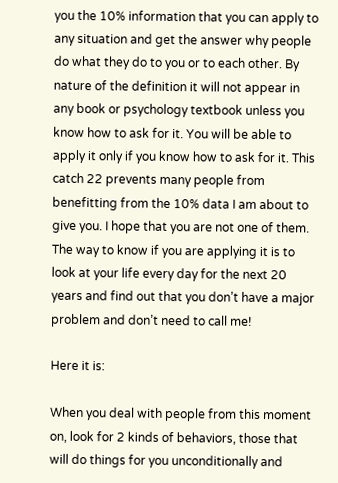you the 10% information that you can apply to any situation and get the answer why people do what they do to you or to each other. By nature of the definition it will not appear in any book or psychology textbook unless you know how to ask for it. You will be able to apply it only if you know how to ask for it. This catch 22 prevents many people from benefitting from the 10% data I am about to give you. I hope that you are not one of them. The way to know if you are applying it is to look at your life every day for the next 20 years and find out that you don’t have a major problem and don’t need to call me!

Here it is:

When you deal with people from this moment on, look for 2 kinds of behaviors, those that will do things for you unconditionally and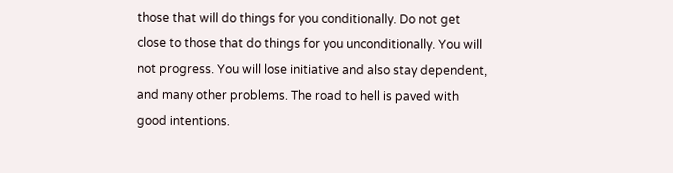those that will do things for you conditionally. Do not get close to those that do things for you unconditionally. You will not progress. You will lose initiative and also stay dependent, and many other problems. The road to hell is paved with good intentions.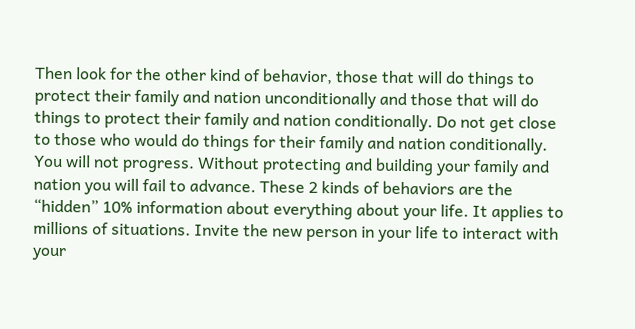Then look for the other kind of behavior, those that will do things to protect their family and nation unconditionally and those that will do things to protect their family and nation conditionally. Do not get close to those who would do things for their family and nation conditionally. You will not progress. Without protecting and building your family and nation you will fail to advance. These 2 kinds of behaviors are the “hidden” 10% information about everything about your life. It applies to millions of situations. Invite the new person in your life to interact with your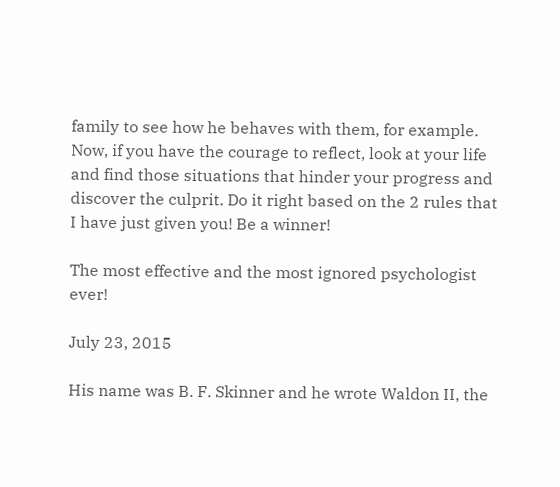family to see how he behaves with them, for example. Now, if you have the courage to reflect, look at your life and find those situations that hinder your progress and discover the culprit. Do it right based on the 2 rules that I have just given you! Be a winner!

The most effective and the most ignored psychologist ever!

July 23, 2015

His name was B. F. Skinner and he wrote Waldon II, the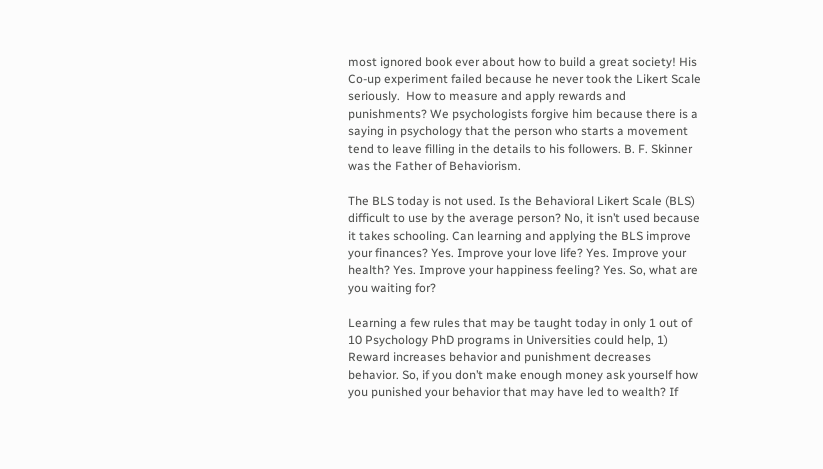most ignored book ever about how to build a great society! His Co-up experiment failed because he never took the Likert Scale seriously.  How to measure and apply rewards and punishments? We psychologists forgive him because there is a saying in psychology that the person who starts a movement tend to leave filling in the details to his followers. B. F. Skinner was the Father of Behaviorism.

The BLS today is not used. Is the Behavioral Likert Scale (BLS) difficult to use by the average person? No, it isn’t used because it takes schooling. Can learning and applying the BLS improve your finances? Yes. Improve your love life? Yes. Improve your health? Yes. Improve your happiness feeling? Yes. So, what are you waiting for?

Learning a few rules that may be taught today in only 1 out of 10 Psychology PhD programs in Universities could help, 1) Reward increases behavior and punishment decreases behavior. So, if you don’t make enough money ask yourself how you punished your behavior that may have led to wealth? If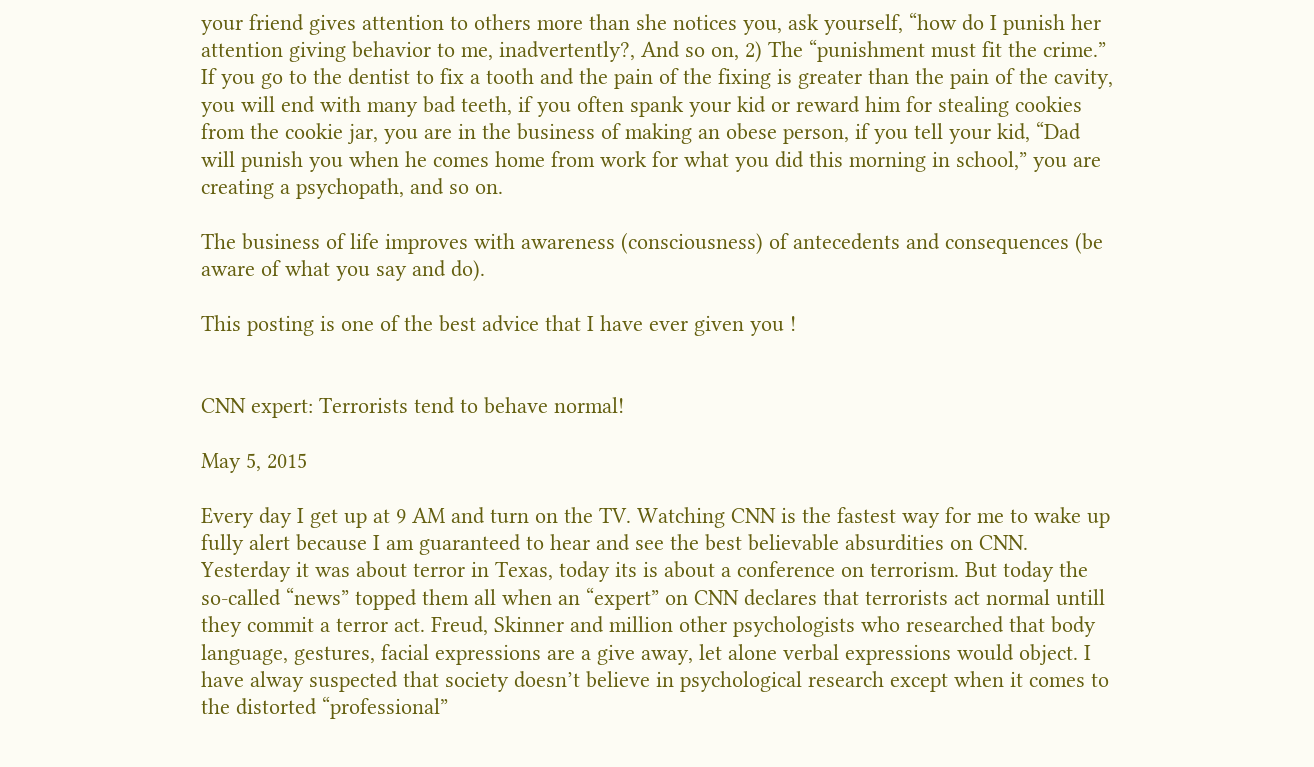your friend gives attention to others more than she notices you, ask yourself, “how do I punish her attention giving behavior to me, inadvertently?, And so on, 2) The “punishment must fit the crime.” If you go to the dentist to fix a tooth and the pain of the fixing is greater than the pain of the cavity, you will end with many bad teeth, if you often spank your kid or reward him for stealing cookies from the cookie jar, you are in the business of making an obese person, if you tell your kid, “Dad will punish you when he comes home from work for what you did this morning in school,” you are creating a psychopath, and so on.

The business of life improves with awareness (consciousness) of antecedents and consequences (be aware of what you say and do).

This posting is one of the best advice that I have ever given you !


CNN expert: Terrorists tend to behave normal!

May 5, 2015

Every day I get up at 9 AM and turn on the TV. Watching CNN is the fastest way for me to wake up fully alert because I am guaranteed to hear and see the best believable absurdities on CNN.  Yesterday it was about terror in Texas, today its is about a conference on terrorism. But today the so-called “news” topped them all when an “expert” on CNN declares that terrorists act normal untill they commit a terror act. Freud, Skinner and million other psychologists who researched that body language, gestures, facial expressions are a give away, let alone verbal expressions would object. I have alway suspected that society doesn’t believe in psychological research except when it comes to the distorted “professional”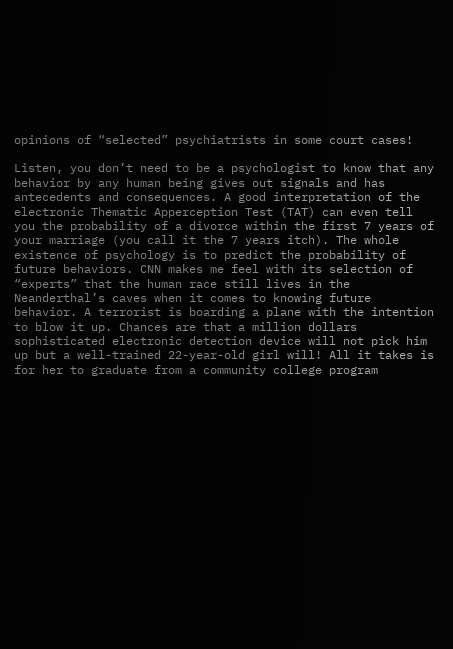opinions of “selected” psychiatrists in some court cases!

Listen, you don’t need to be a psychologist to know that any behavior by any human being gives out signals and has antecedents and consequences. A good interpretation of the electronic Thematic Apperception Test (TAT) can even tell you the probability of a divorce within the first 7 years of your marriage (you call it the 7 years itch). The whole existence of psychology is to predict the probability of future behaviors. CNN makes me feel with its selection of “experts” that the human race still lives in the Neanderthal’s caves when it comes to knowing future behavior. A terrorist is boarding a plane with the intention to blow it up. Chances are that a million dollars sophisticated electronic detection device will not pick him up but a well-trained 22-year-old girl will! All it takes is for her to graduate from a community college program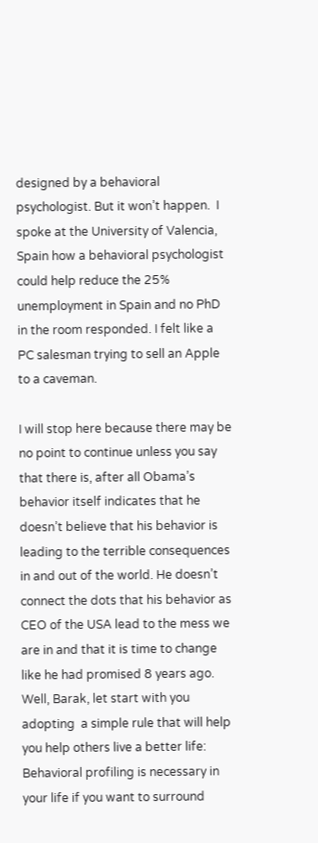designed by a behavioral psychologist. But it won’t happen.  I spoke at the University of Valencia, Spain how a behavioral psychologist could help reduce the 25% unemployment in Spain and no PhD in the room responded. I felt like a PC salesman trying to sell an Apple to a caveman.

I will stop here because there may be no point to continue unless you say that there is, after all Obama’s behavior itself indicates that he doesn’t believe that his behavior is leading to the terrible consequences in and out of the world. He doesn’t connect the dots that his behavior as CEO of the USA lead to the mess we are in and that it is time to change like he had promised 8 years ago. Well, Barak, let start with you adopting  a simple rule that will help you help others live a better life: Behavioral profiling is necessary in your life if you want to surround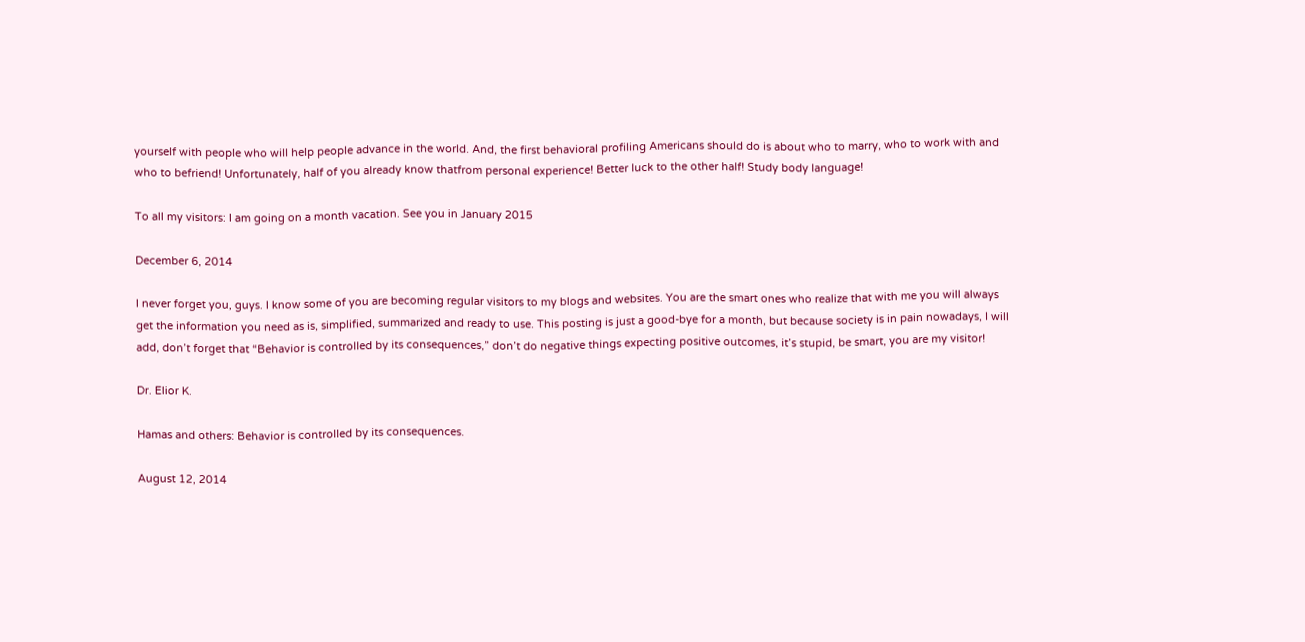yourself with people who will help people advance in the world. And, the first behavioral profiling Americans should do is about who to marry, who to work with and who to befriend! Unfortunately, half of you already know thatfrom personal experience! Better luck to the other half! Study body language!

To all my visitors: I am going on a month vacation. See you in January 2015

December 6, 2014

I never forget you, guys. I know some of you are becoming regular visitors to my blogs and websites. You are the smart ones who realize that with me you will always get the information you need as is, simplified, summarized and ready to use. This posting is just a good-bye for a month, but because society is in pain nowadays, I will add, don’t forget that “Behavior is controlled by its consequences,” don’t do negative things expecting positive outcomes, it’s stupid, be smart, you are my visitor!

Dr. Elior K.

Hamas and others: Behavior is controlled by its consequences.

August 12, 2014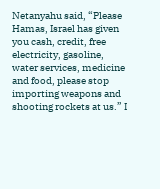Netanyahu said, “Please Hamas, Israel has given you cash, credit, free electricity, gasoline, water services, medicine and food, please stop importing weapons and shooting rockets at us.” I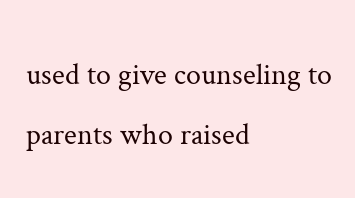used to give counseling to parents who raised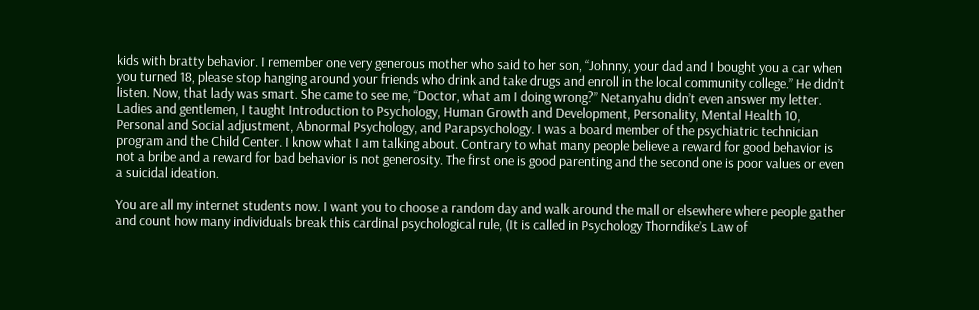kids with bratty behavior. I remember one very generous mother who said to her son, “Johnny, your dad and I bought you a car when you turned 18, please stop hanging around your friends who drink and take drugs and enroll in the local community college.” He didn’t listen. Now, that lady was smart. She came to see me, “Doctor, what am I doing wrong?” Netanyahu didn’t even answer my letter. Ladies and gentlemen, I taught Introduction to Psychology, Human Growth and Development, Personality, Mental Health 10, Personal and Social adjustment, Abnormal Psychology, and Parapsychology. I was a board member of the psychiatric technician program and the Child Center. I know what I am talking about. Contrary to what many people believe a reward for good behavior is not a bribe and a reward for bad behavior is not generosity. The first one is good parenting and the second one is poor values or even a suicidal ideation.

You are all my internet students now. I want you to choose a random day and walk around the mall or elsewhere where people gather and count how many individuals break this cardinal psychological rule, (It is called in Psychology Thorndike’s Law of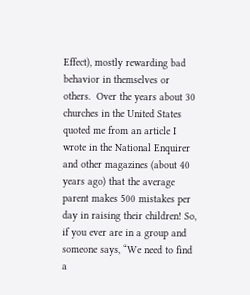Effect), mostly rewarding bad behavior in themselves or others.  Over the years about 30 churches in the United States quoted me from an article I wrote in the National Enquirer and other magazines (about 40 years ago) that the average parent makes 500 mistakes per day in raising their children! So, if you ever are in a group and someone says, “We need to find a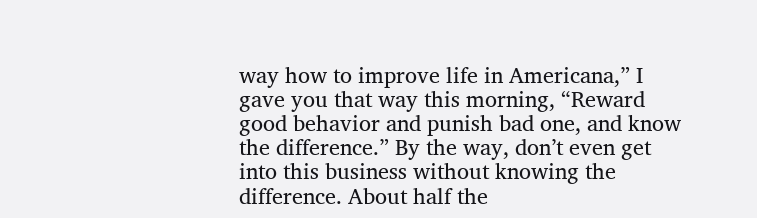way how to improve life in Americana,” I gave you that way this morning, “Reward good behavior and punish bad one, and know the difference.” By the way, don’t even get into this business without knowing the difference. About half the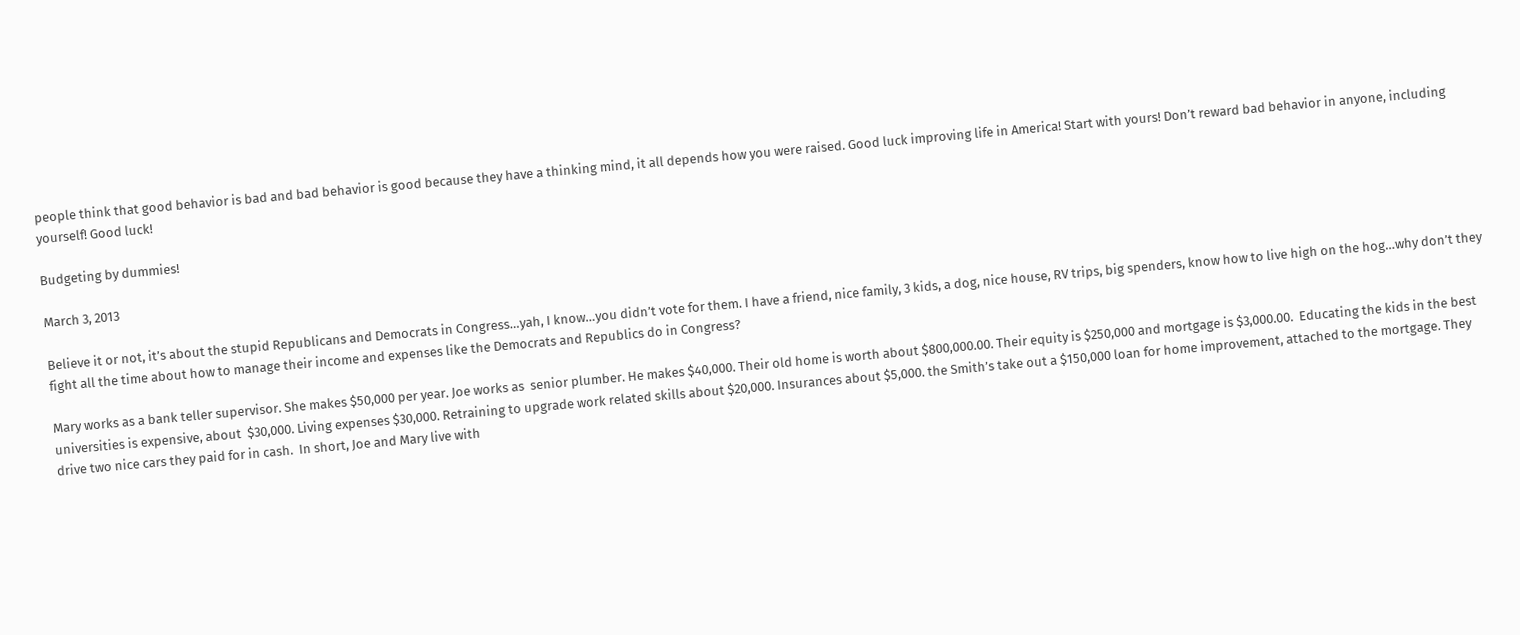people think that good behavior is bad and bad behavior is good because they have a thinking mind, it all depends how you were raised. Good luck improving life in America! Start with yours! Don’t reward bad behavior in anyone, including yourself! Good luck!

Budgeting by dummies!

March 3, 2013

Believe it or not, it’s about the stupid Republicans and Democrats in Congress…yah, I know…you didn’t vote for them. I have a friend, nice family, 3 kids, a dog, nice house, RV trips, big spenders, know how to live high on the hog…why don’t they fight all the time about how to manage their income and expenses like the Democrats and Republics do in Congress?

Mary works as a bank teller supervisor. She makes $50,000 per year. Joe works as  senior plumber. He makes $40,000. Their old home is worth about $800,000.00. Their equity is $250,000 and mortgage is $3,000.00.  Educating the kids in the best universities is expensive, about  $30,000. Living expenses $30,000. Retraining to upgrade work related skills about $20,000. Insurances about $5,000. the Smith’s take out a $150,000 loan for home improvement, attached to the mortgage. They drive two nice cars they paid for in cash.  In short, Joe and Mary live with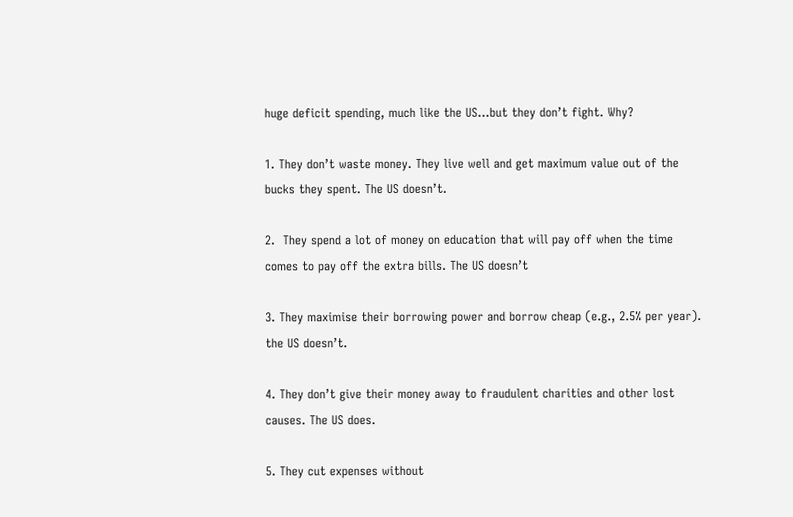huge deficit spending, much like the US…but they don’t fight. Why?

1. They don’t waste money. They live well and get maximum value out of the bucks they spent. The US doesn’t.

2.  They spend a lot of money on education that will pay off when the time comes to pay off the extra bills. The US doesn’t

3. They maximise their borrowing power and borrow cheap (e.g., 2.5% per year). the US doesn’t.

4. They don’t give their money away to fraudulent charities and other lost causes. The US does.

5. They cut expenses without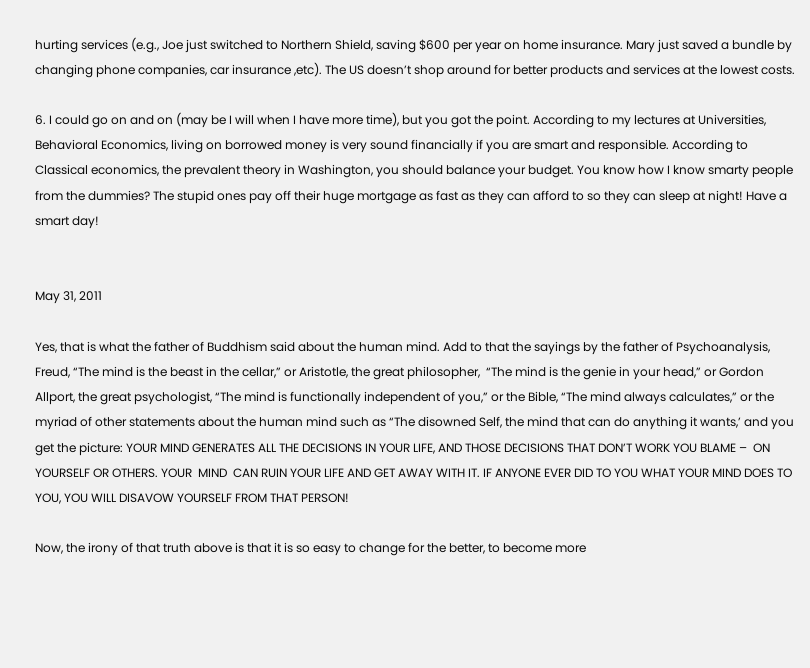hurting services (e.g., Joe just switched to Northern Shield, saving $600 per year on home insurance. Mary just saved a bundle by changing phone companies, car insurance ,etc). The US doesn’t shop around for better products and services at the lowest costs.

6. I could go on and on (may be I will when I have more time), but you got the point. According to my lectures at Universities, Behavioral Economics, living on borrowed money is very sound financially if you are smart and responsible. According to Classical economics, the prevalent theory in Washington, you should balance your budget. You know how I know smarty people from the dummies? The stupid ones pay off their huge mortgage as fast as they can afford to so they can sleep at night! Have a smart day!


May 31, 2011

Yes, that is what the father of Buddhism said about the human mind. Add to that the sayings by the father of Psychoanalysis, Freud, “The mind is the beast in the cellar,” or Aristotle, the great philosopher,  “The mind is the genie in your head,” or Gordon Allport, the great psychologist, “The mind is functionally independent of you,” or the Bible, “The mind always calculates,” or the myriad of other statements about the human mind such as “The disowned Self, the mind that can do anything it wants,’ and you get the picture: YOUR MIND GENERATES ALL THE DECISIONS IN YOUR LIFE, AND THOSE DECISIONS THAT DON’T WORK YOU BLAME –  ON YOURSELF OR OTHERS. YOUR  MIND  CAN RUIN YOUR LIFE AND GET AWAY WITH IT. IF ANYONE EVER DID TO YOU WHAT YOUR MIND DOES TO YOU, YOU WILL DISAVOW YOURSELF FROM THAT PERSON!

Now, the irony of that truth above is that it is so easy to change for the better, to become more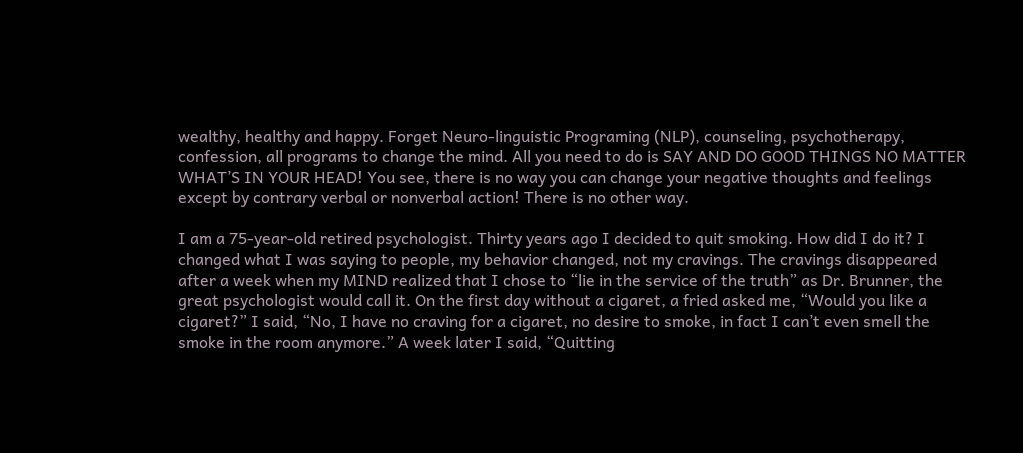wealthy, healthy and happy. Forget Neuro-linguistic Programing (NLP), counseling, psychotherapy, confession, all programs to change the mind. All you need to do is SAY AND DO GOOD THINGS NO MATTER WHAT’S IN YOUR HEAD! You see, there is no way you can change your negative thoughts and feelings except by contrary verbal or nonverbal action! There is no other way.

I am a 75-year-old retired psychologist. Thirty years ago I decided to quit smoking. How did I do it? I changed what I was saying to people, my behavior changed, not my cravings. The cravings disappeared after a week when my MIND realized that I chose to “lie in the service of the truth” as Dr. Brunner, the great psychologist would call it. On the first day without a cigaret, a fried asked me, “Would you like a cigaret?” I said, “No, I have no craving for a cigaret, no desire to smoke, in fact I can’t even smell the smoke in the room anymore.” A week later I said, “Quitting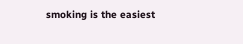smoking is the easiest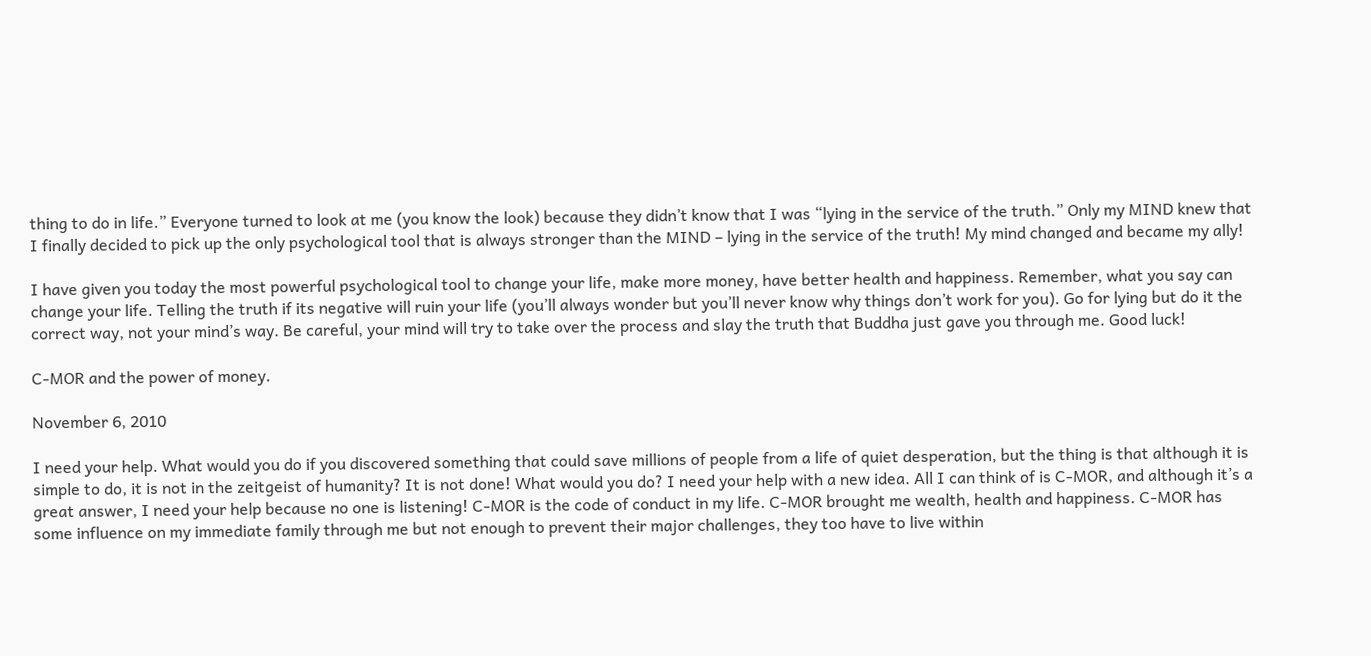thing to do in life.” Everyone turned to look at me (you know the look) because they didn’t know that I was “lying in the service of the truth.” Only my MIND knew that I finally decided to pick up the only psychological tool that is always stronger than the MIND – lying in the service of the truth! My mind changed and became my ally!

I have given you today the most powerful psychological tool to change your life, make more money, have better health and happiness. Remember, what you say can change your life. Telling the truth if its negative will ruin your life (you’ll always wonder but you’ll never know why things don’t work for you). Go for lying but do it the correct way, not your mind’s way. Be careful, your mind will try to take over the process and slay the truth that Buddha just gave you through me. Good luck!

C-MOR and the power of money.

November 6, 2010

I need your help. What would you do if you discovered something that could save millions of people from a life of quiet desperation, but the thing is that although it is simple to do, it is not in the zeitgeist of humanity? It is not done! What would you do? I need your help with a new idea. All I can think of is C-MOR, and although it’s a great answer, I need your help because no one is listening! C-MOR is the code of conduct in my life. C-MOR brought me wealth, health and happiness. C-MOR has some influence on my immediate family through me but not enough to prevent their major challenges, they too have to live within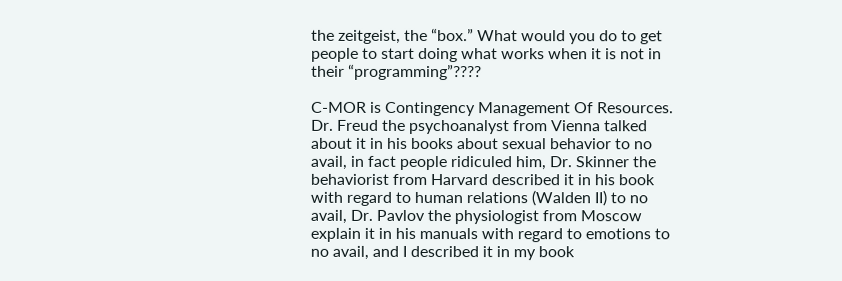the zeitgeist, the “box.” What would you do to get people to start doing what works when it is not in their “programming”????

C-MOR is Contingency Management Of Resources. Dr. Freud the psychoanalyst from Vienna talked about it in his books about sexual behavior to no avail, in fact people ridiculed him, Dr. Skinner the behaviorist from Harvard described it in his book with regard to human relations (Walden II) to no avail, Dr. Pavlov the physiologist from Moscow explain it in his manuals with regard to emotions to no avail, and I described it in my book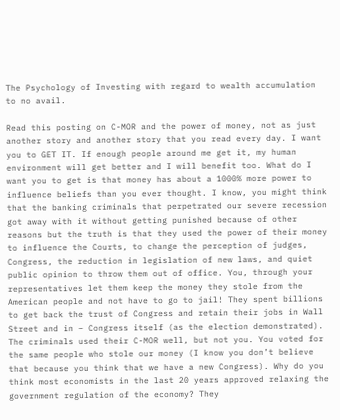The Psychology of Investing with regard to wealth accumulation to no avail.

Read this posting on C-MOR and the power of money, not as just another story and another story that you read every day. I want you to GET IT. If enough people around me get it, my human environment will get better and I will benefit too. What do I want you to get is that money has about a 1000% more power to influence beliefs than you ever thought. I know, you might think that the banking criminals that perpetrated our severe recession got away with it without getting punished because of other reasons but the truth is that they used the power of their money to influence the Courts, to change the perception of judges, Congress, the reduction in legislation of new laws, and quiet public opinion to throw them out of office. You, through your representatives let them keep the money they stole from the American people and not have to go to jail! They spent billions to get back the trust of Congress and retain their jobs in Wall Street and in – Congress itself (as the election demonstrated). The criminals used their C-MOR well, but not you. You voted for the same people who stole our money (I know you don’t believe that because you think that we have a new Congress). Why do you think most economists in the last 20 years approved relaxing the government regulation of the economy? They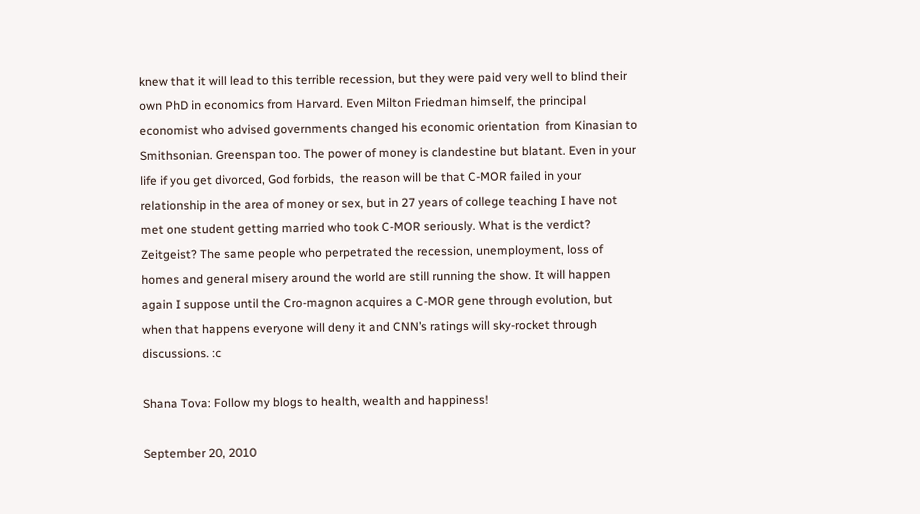knew that it will lead to this terrible recession, but they were paid very well to blind their own PhD in economics from Harvard. Even Milton Friedman himself, the principal economist who advised governments changed his economic orientation  from Kinasian to Smithsonian. Greenspan too. The power of money is clandestine but blatant. Even in your life if you get divorced, God forbids,  the reason will be that C-MOR failed in your relationship in the area of money or sex, but in 27 years of college teaching I have not met one student getting married who took C-MOR seriously. What is the verdict? Zeitgeist? The same people who perpetrated the recession, unemployment, loss of homes and general misery around the world are still running the show. It will happen again I suppose until the Cro-magnon acquires a C-MOR gene through evolution, but when that happens everyone will deny it and CNN’s ratings will sky-rocket through discussions. :c

Shana Tova: Follow my blogs to health, wealth and happiness!

September 20, 2010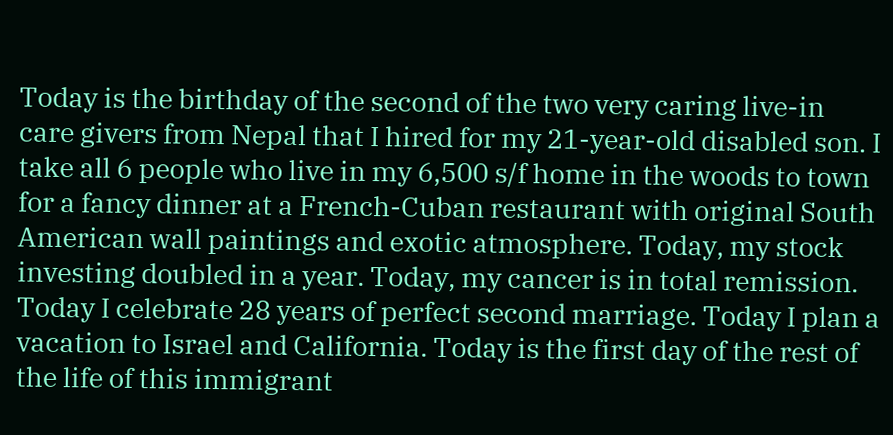Today is the birthday of the second of the two very caring live-in care givers from Nepal that I hired for my 21-year-old disabled son. I take all 6 people who live in my 6,500 s/f home in the woods to town for a fancy dinner at a French-Cuban restaurant with original South American wall paintings and exotic atmosphere. Today, my stock investing doubled in a year. Today, my cancer is in total remission. Today I celebrate 28 years of perfect second marriage. Today I plan a vacation to Israel and California. Today is the first day of the rest of the life of this immigrant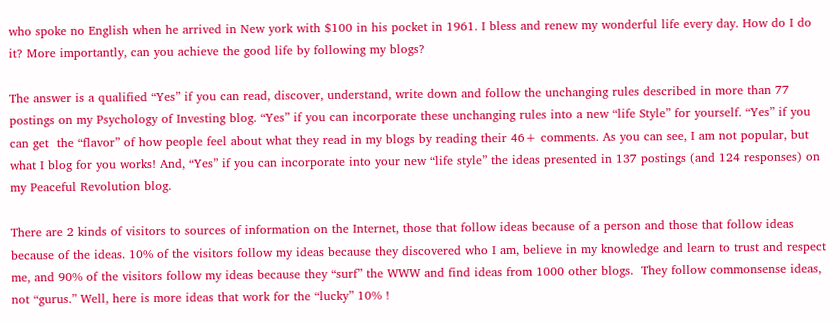who spoke no English when he arrived in New york with $100 in his pocket in 1961. I bless and renew my wonderful life every day. How do I do it? More importantly, can you achieve the good life by following my blogs?

The answer is a qualified “Yes” if you can read, discover, understand, write down and follow the unchanging rules described in more than 77 postings on my Psychology of Investing blog. “Yes” if you can incorporate these unchanging rules into a new “life Style” for yourself. “Yes” if you can get  the “flavor” of how people feel about what they read in my blogs by reading their 46+ comments. As you can see, I am not popular, but what I blog for you works! And, “Yes” if you can incorporate into your new “life style” the ideas presented in 137 postings (and 124 responses) on my Peaceful Revolution blog.

There are 2 kinds of visitors to sources of information on the Internet, those that follow ideas because of a person and those that follow ideas because of the ideas. 10% of the visitors follow my ideas because they discovered who I am, believe in my knowledge and learn to trust and respect me, and 90% of the visitors follow my ideas because they “surf” the WWW and find ideas from 1000 other blogs.  They follow commonsense ideas, not “gurus.” Well, here is more ideas that work for the “lucky” 10% !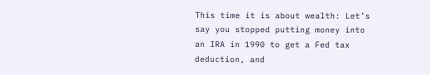This time it is about wealth: Let’s say you stopped putting money into an IRA in 1990 to get a Fed tax deduction, and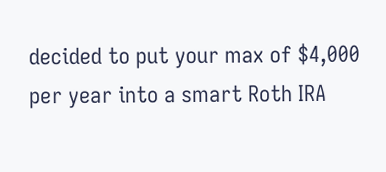decided to put your max of $4,000 per year into a smart Roth IRA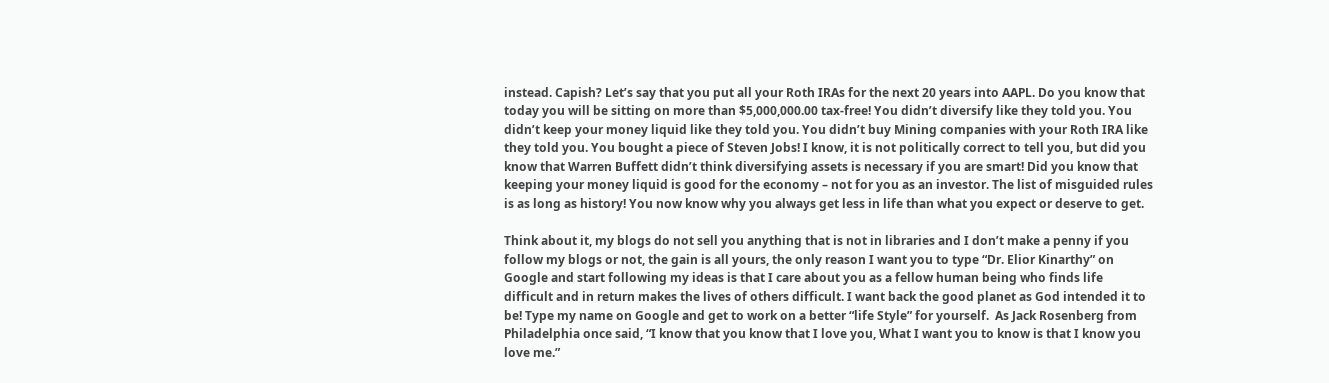instead. Capish? Let’s say that you put all your Roth IRAs for the next 20 years into AAPL. Do you know that today you will be sitting on more than $5,000,000.00 tax-free! You didn’t diversify like they told you. You didn’t keep your money liquid like they told you. You didn’t buy Mining companies with your Roth IRA like they told you. You bought a piece of Steven Jobs! I know, it is not politically correct to tell you, but did you know that Warren Buffett didn’t think diversifying assets is necessary if you are smart! Did you know that keeping your money liquid is good for the economy – not for you as an investor. The list of misguided rules is as long as history! You now know why you always get less in life than what you expect or deserve to get.

Think about it, my blogs do not sell you anything that is not in libraries and I don’t make a penny if you follow my blogs or not, the gain is all yours, the only reason I want you to type “Dr. Elior Kinarthy” on Google and start following my ideas is that I care about you as a fellow human being who finds life difficult and in return makes the lives of others difficult. I want back the good planet as God intended it to be! Type my name on Google and get to work on a better “life Style” for yourself.  As Jack Rosenberg from Philadelphia once said, “I know that you know that I love you, What I want you to know is that I know you love me.”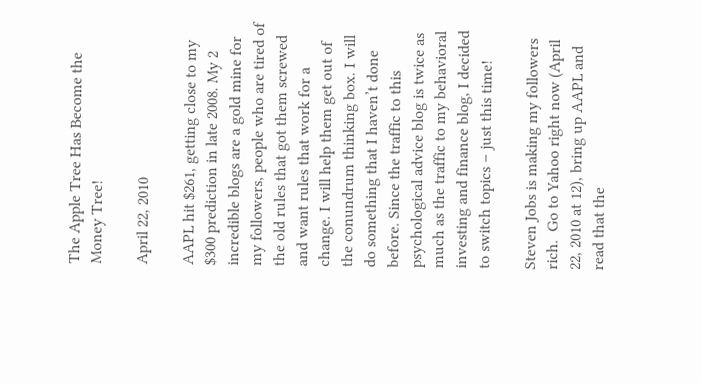The Apple Tree Has Become the Money Tree!

April 22, 2010

AAPL hit $261, getting close to my $300 prediction in late 2008. My 2 incredible blogs are a gold mine for my followers, people who are tired of the old rules that got them screwed and want rules that work for a change. I will help them get out of the conundrum thinking box. I will do something that I haven’t done before. Since the traffic to this psychological advice blog is twice as much as the traffic to my behavioral investing and finance blog, I decided to switch topics – just this time!

Steven Jobs is making my followers rich.  Go to Yahoo right now (April 22, 2010 at 12), bring up AAPL and read that the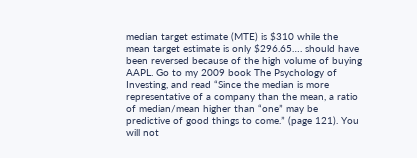median target estimate (MTE) is $310 while the mean target estimate is only $296.65…. should have been reversed because of the high volume of buying AAPL. Go to my 2009 book The Psychology of Investing, and read “Since the median is more representative of a company than the mean, a ratio of median/mean higher than “one” may be predictive of good things to come.” (page 121). You will not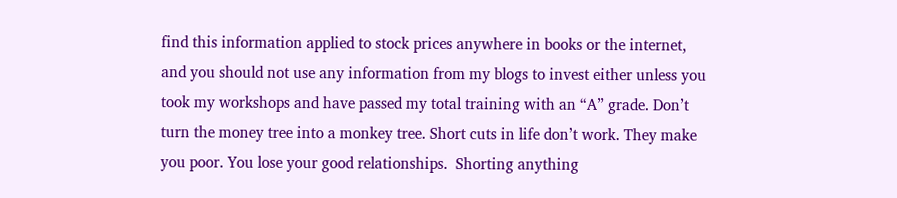find this information applied to stock prices anywhere in books or the internet, and you should not use any information from my blogs to invest either unless you took my workshops and have passed my total training with an “A” grade. Don’t turn the money tree into a monkey tree. Short cuts in life don’t work. They make you poor. You lose your good relationships.  Shorting anything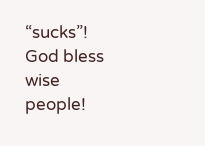“sucks”! God bless wise people!